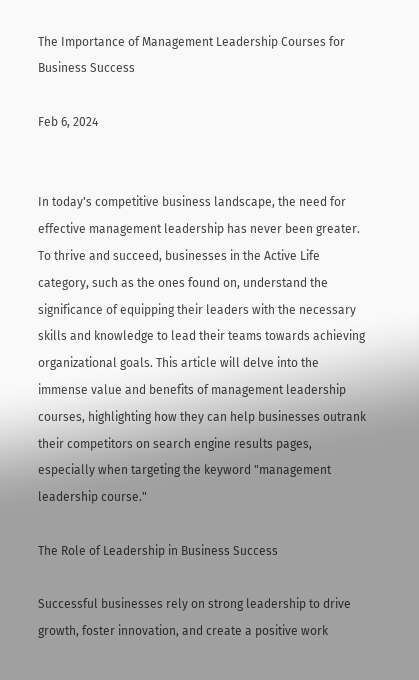The Importance of Management Leadership Courses for Business Success

Feb 6, 2024


In today's competitive business landscape, the need for effective management leadership has never been greater. To thrive and succeed, businesses in the Active Life category, such as the ones found on, understand the significance of equipping their leaders with the necessary skills and knowledge to lead their teams towards achieving organizational goals. This article will delve into the immense value and benefits of management leadership courses, highlighting how they can help businesses outrank their competitors on search engine results pages, especially when targeting the keyword "management leadership course."

The Role of Leadership in Business Success

Successful businesses rely on strong leadership to drive growth, foster innovation, and create a positive work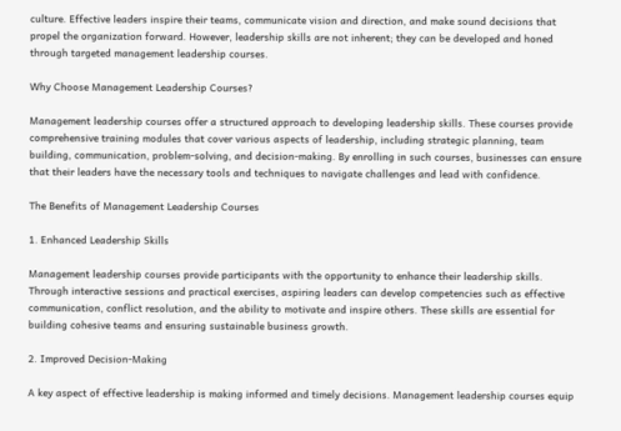culture. Effective leaders inspire their teams, communicate vision and direction, and make sound decisions that propel the organization forward. However, leadership skills are not inherent; they can be developed and honed through targeted management leadership courses.

Why Choose Management Leadership Courses?

Management leadership courses offer a structured approach to developing leadership skills. These courses provide comprehensive training modules that cover various aspects of leadership, including strategic planning, team building, communication, problem-solving, and decision-making. By enrolling in such courses, businesses can ensure that their leaders have the necessary tools and techniques to navigate challenges and lead with confidence.

The Benefits of Management Leadership Courses

1. Enhanced Leadership Skills

Management leadership courses provide participants with the opportunity to enhance their leadership skills. Through interactive sessions and practical exercises, aspiring leaders can develop competencies such as effective communication, conflict resolution, and the ability to motivate and inspire others. These skills are essential for building cohesive teams and ensuring sustainable business growth.

2. Improved Decision-Making

A key aspect of effective leadership is making informed and timely decisions. Management leadership courses equip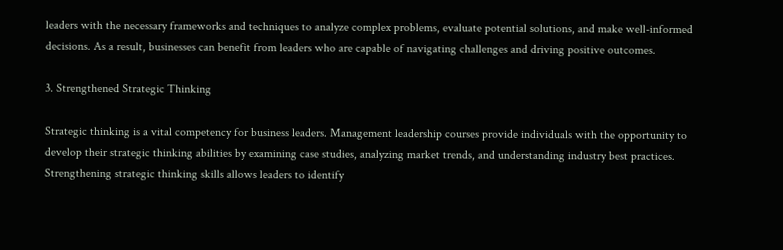leaders with the necessary frameworks and techniques to analyze complex problems, evaluate potential solutions, and make well-informed decisions. As a result, businesses can benefit from leaders who are capable of navigating challenges and driving positive outcomes.

3. Strengthened Strategic Thinking

Strategic thinking is a vital competency for business leaders. Management leadership courses provide individuals with the opportunity to develop their strategic thinking abilities by examining case studies, analyzing market trends, and understanding industry best practices. Strengthening strategic thinking skills allows leaders to identify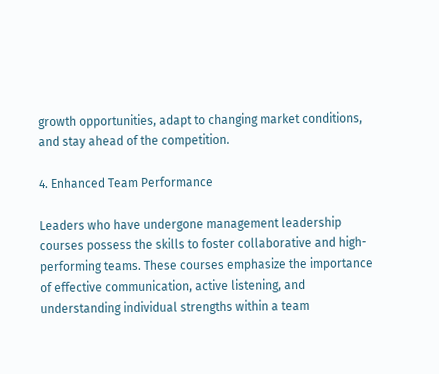growth opportunities, adapt to changing market conditions, and stay ahead of the competition.

4. Enhanced Team Performance

Leaders who have undergone management leadership courses possess the skills to foster collaborative and high-performing teams. These courses emphasize the importance of effective communication, active listening, and understanding individual strengths within a team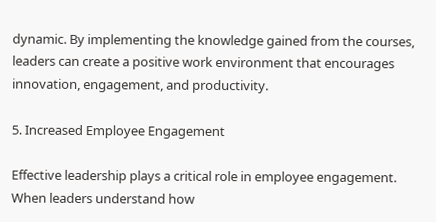dynamic. By implementing the knowledge gained from the courses, leaders can create a positive work environment that encourages innovation, engagement, and productivity.

5. Increased Employee Engagement

Effective leadership plays a critical role in employee engagement. When leaders understand how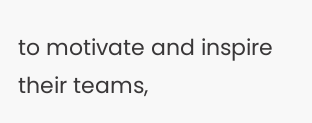to motivate and inspire their teams,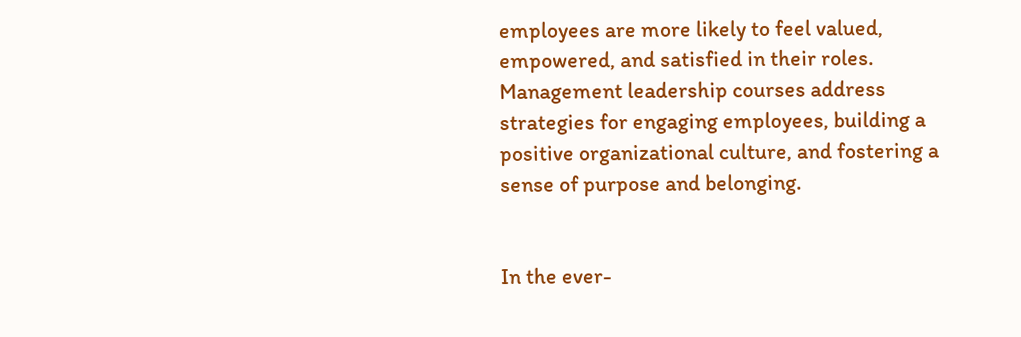employees are more likely to feel valued, empowered, and satisfied in their roles. Management leadership courses address strategies for engaging employees, building a positive organizational culture, and fostering a sense of purpose and belonging.


In the ever-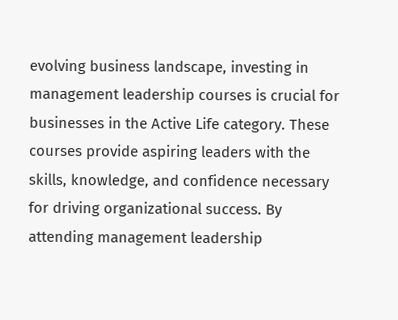evolving business landscape, investing in management leadership courses is crucial for businesses in the Active Life category. These courses provide aspiring leaders with the skills, knowledge, and confidence necessary for driving organizational success. By attending management leadership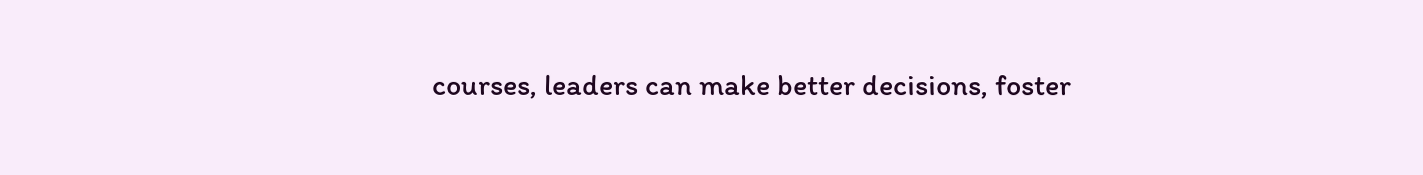courses, leaders can make better decisions, foster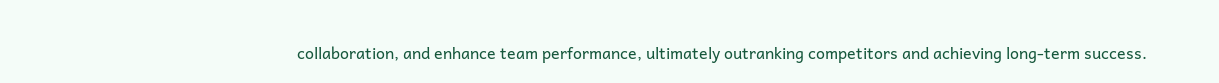collaboration, and enhance team performance, ultimately outranking competitors and achieving long-term success.